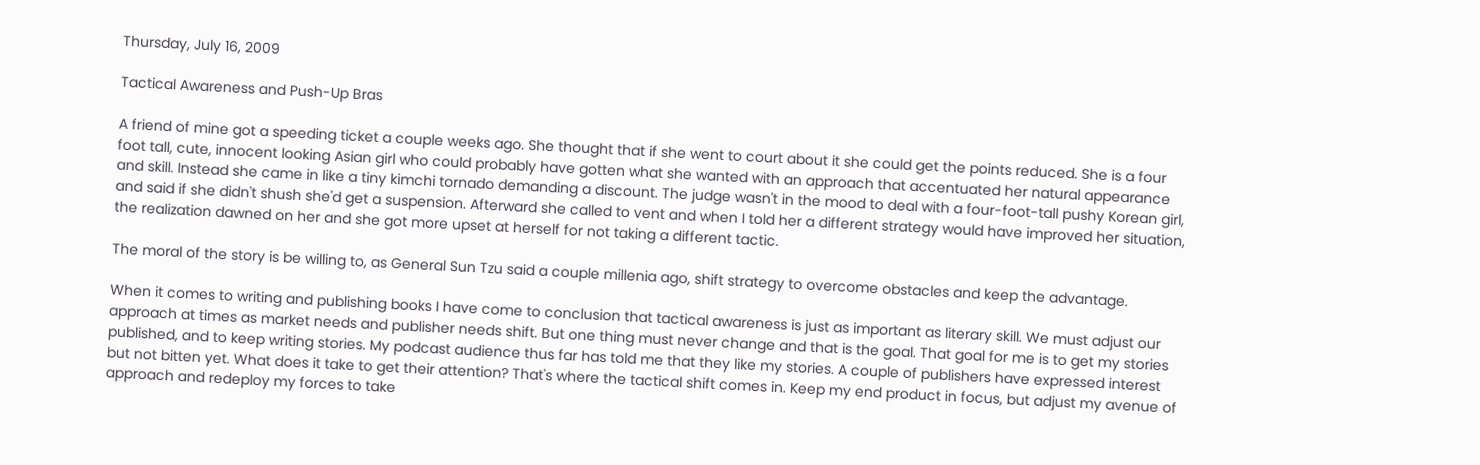Thursday, July 16, 2009

Tactical Awareness and Push-Up Bras

A friend of mine got a speeding ticket a couple weeks ago. She thought that if she went to court about it she could get the points reduced. She is a four foot tall, cute, innocent looking Asian girl who could probably have gotten what she wanted with an approach that accentuated her natural appearance and skill. Instead she came in like a tiny kimchi tornado demanding a discount. The judge wasn't in the mood to deal with a four-foot-tall pushy Korean girl, and said if she didn't shush she'd get a suspension. Afterward she called to vent and when I told her a different strategy would have improved her situation, the realization dawned on her and she got more upset at herself for not taking a different tactic.

The moral of the story is be willing to, as General Sun Tzu said a couple millenia ago, shift strategy to overcome obstacles and keep the advantage.

When it comes to writing and publishing books I have come to conclusion that tactical awareness is just as important as literary skill. We must adjust our approach at times as market needs and publisher needs shift. But one thing must never change and that is the goal. That goal for me is to get my stories published, and to keep writing stories. My podcast audience thus far has told me that they like my stories. A couple of publishers have expressed interest but not bitten yet. What does it take to get their attention? That's where the tactical shift comes in. Keep my end product in focus, but adjust my avenue of approach and redeploy my forces to take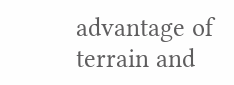advantage of terrain and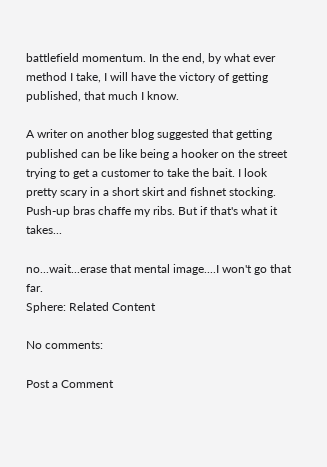battlefield momentum. In the end, by what ever method I take, I will have the victory of getting published, that much I know.

A writer on another blog suggested that getting published can be like being a hooker on the street trying to get a customer to take the bait. I look pretty scary in a short skirt and fishnet stocking. Push-up bras chaffe my ribs. But if that's what it takes...

no...wait...erase that mental image....I won't go that far.
Sphere: Related Content

No comments:

Post a Comment